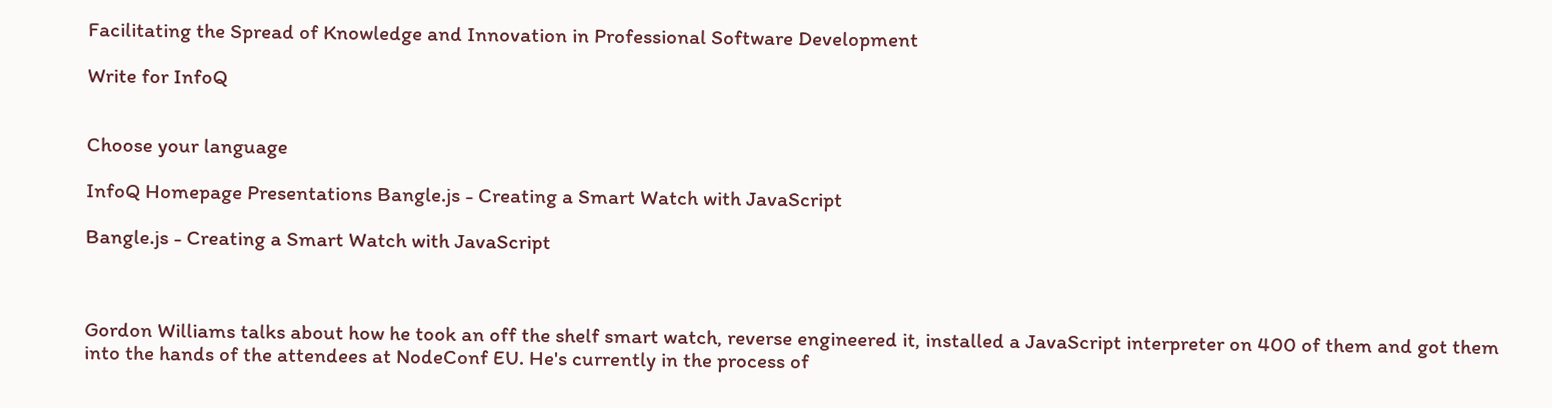Facilitating the Spread of Knowledge and Innovation in Professional Software Development

Write for InfoQ


Choose your language

InfoQ Homepage Presentations Bangle.js - Creating a Smart Watch with JavaScript

Bangle.js - Creating a Smart Watch with JavaScript



Gordon Williams talks about how he took an off the shelf smart watch, reverse engineered it, installed a JavaScript interpreter on 400 of them and got them into the hands of the attendees at NodeConf EU. He's currently in the process of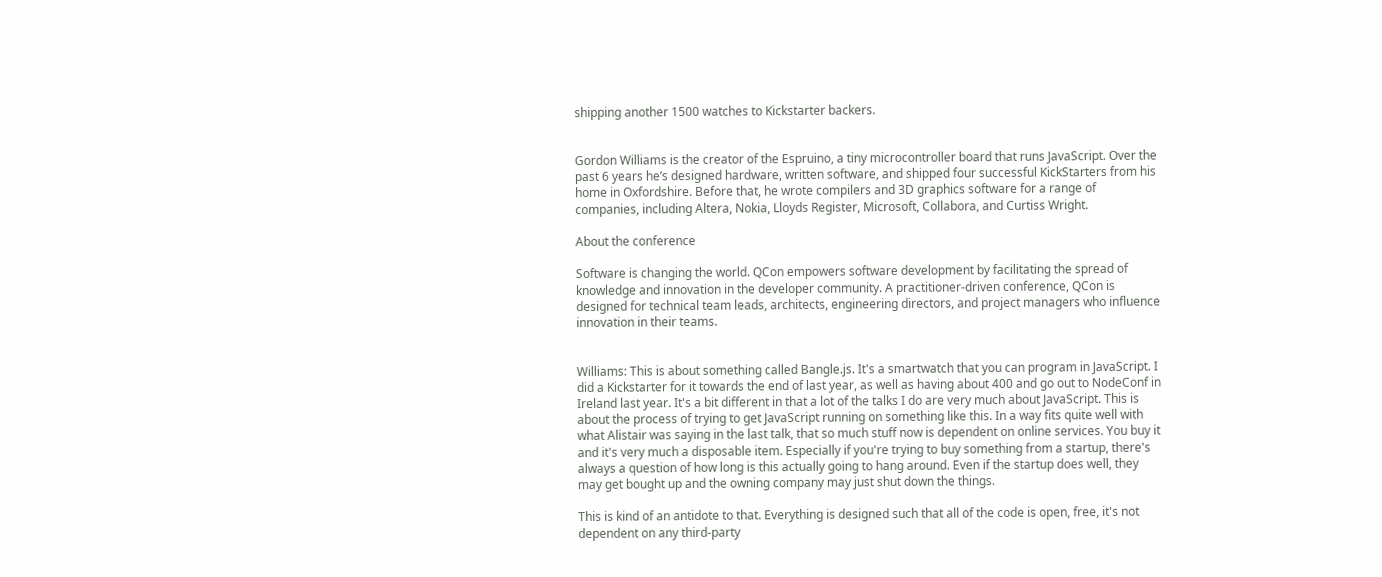shipping another 1500 watches to Kickstarter backers.


Gordon Williams is the creator of the Espruino, a tiny microcontroller board that runs JavaScript. Over the past 6 years he’s designed hardware, written software, and shipped four successful KickStarters from his home in Oxfordshire. Before that, he wrote compilers and 3D graphics software for a range of companies, including Altera, Nokia, Lloyds Register, Microsoft, Collabora, and Curtiss Wright.

About the conference

Software is changing the world. QCon empowers software development by facilitating the spread of knowledge and innovation in the developer community. A practitioner-driven conference, QCon is designed for technical team leads, architects, engineering directors, and project managers who influence innovation in their teams.


Williams: This is about something called Bangle.js. It's a smartwatch that you can program in JavaScript. I did a Kickstarter for it towards the end of last year, as well as having about 400 and go out to NodeConf in Ireland last year. It's a bit different in that a lot of the talks I do are very much about JavaScript. This is about the process of trying to get JavaScript running on something like this. In a way fits quite well with what Alistair was saying in the last talk, that so much stuff now is dependent on online services. You buy it and it's very much a disposable item. Especially if you're trying to buy something from a startup, there's always a question of how long is this actually going to hang around. Even if the startup does well, they may get bought up and the owning company may just shut down the things.

This is kind of an antidote to that. Everything is designed such that all of the code is open, free, it's not dependent on any third-party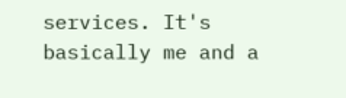services. It's basically me and a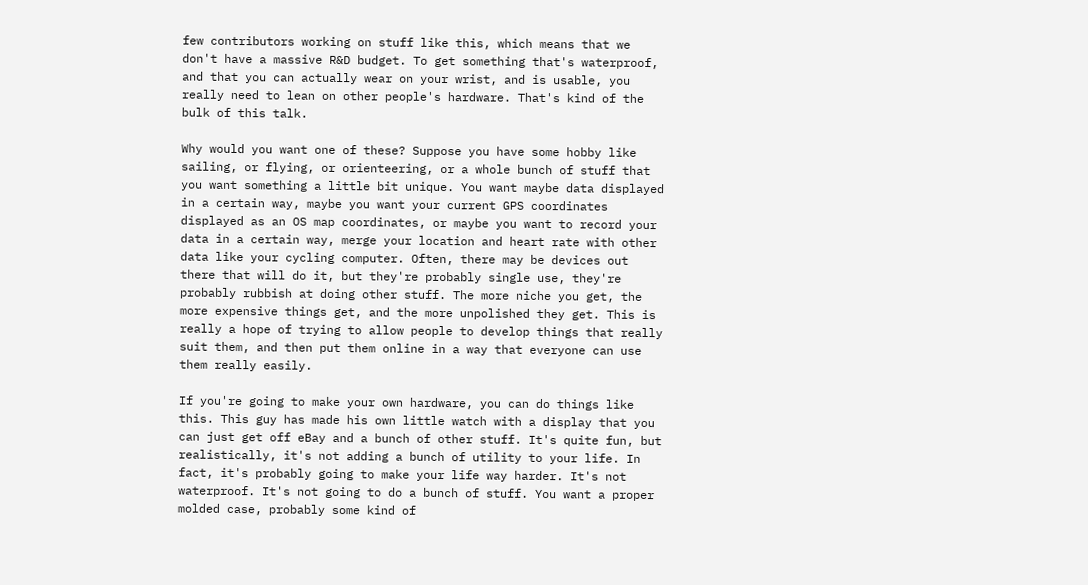few contributors working on stuff like this, which means that we don't have a massive R&D budget. To get something that's waterproof, and that you can actually wear on your wrist, and is usable, you really need to lean on other people's hardware. That's kind of the bulk of this talk.

Why would you want one of these? Suppose you have some hobby like sailing, or flying, or orienteering, or a whole bunch of stuff that you want something a little bit unique. You want maybe data displayed in a certain way, maybe you want your current GPS coordinates displayed as an OS map coordinates, or maybe you want to record your data in a certain way, merge your location and heart rate with other data like your cycling computer. Often, there may be devices out there that will do it, but they're probably single use, they're probably rubbish at doing other stuff. The more niche you get, the more expensive things get, and the more unpolished they get. This is really a hope of trying to allow people to develop things that really suit them, and then put them online in a way that everyone can use them really easily.

If you're going to make your own hardware, you can do things like this. This guy has made his own little watch with a display that you can just get off eBay and a bunch of other stuff. It's quite fun, but realistically, it's not adding a bunch of utility to your life. In fact, it's probably going to make your life way harder. It's not waterproof. It's not going to do a bunch of stuff. You want a proper molded case, probably some kind of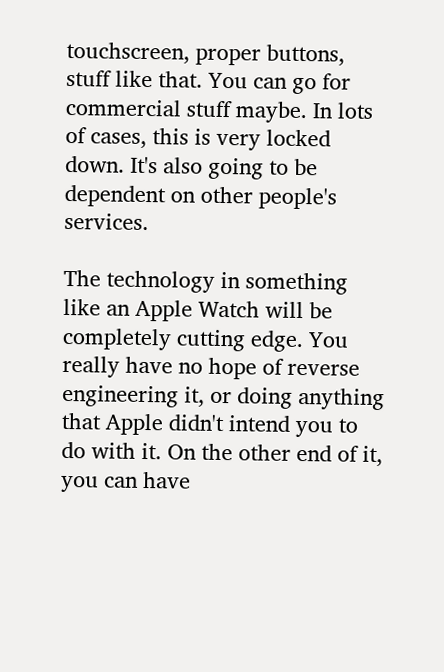touchscreen, proper buttons, stuff like that. You can go for commercial stuff maybe. In lots of cases, this is very locked down. It's also going to be dependent on other people's services.

The technology in something like an Apple Watch will be completely cutting edge. You really have no hope of reverse engineering it, or doing anything that Apple didn't intend you to do with it. On the other end of it, you can have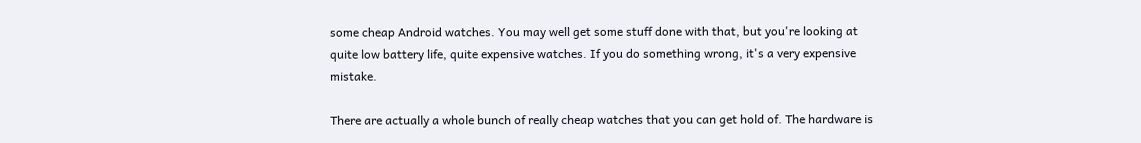some cheap Android watches. You may well get some stuff done with that, but you're looking at quite low battery life, quite expensive watches. If you do something wrong, it's a very expensive mistake.

There are actually a whole bunch of really cheap watches that you can get hold of. The hardware is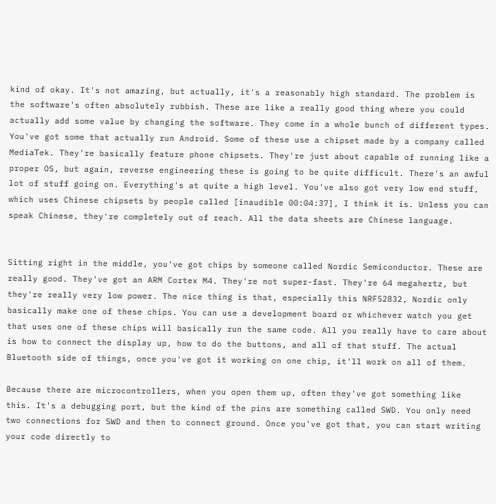kind of okay. It's not amazing, but actually, it's a reasonably high standard. The problem is the software's often absolutely rubbish. These are like a really good thing where you could actually add some value by changing the software. They come in a whole bunch of different types. You've got some that actually run Android. Some of these use a chipset made by a company called MediaTek. They're basically feature phone chipsets. They're just about capable of running like a proper OS, but again, reverse engineering these is going to be quite difficult. There's an awful lot of stuff going on. Everything's at quite a high level. You've also got very low end stuff, which uses Chinese chipsets by people called [inaudible 00:04:37], I think it is. Unless you can speak Chinese, they're completely out of reach. All the data sheets are Chinese language.


Sitting right in the middle, you've got chips by someone called Nordic Semiconductor. These are really good. They've got an ARM Cortex M4. They're not super-fast. They're 64 megahertz, but they're really very low power. The nice thing is that, especially this NRF52832, Nordic only basically make one of these chips. You can use a development board or whichever watch you get that uses one of these chips will basically run the same code. All you really have to care about is how to connect the display up, how to do the buttons, and all of that stuff. The actual Bluetooth side of things, once you've got it working on one chip, it'll work on all of them.

Because there are microcontrollers, when you open them up, often they've got something like this. It's a debugging port, but the kind of the pins are something called SWD. You only need two connections for SWD and then to connect ground. Once you've got that, you can start writing your code directly to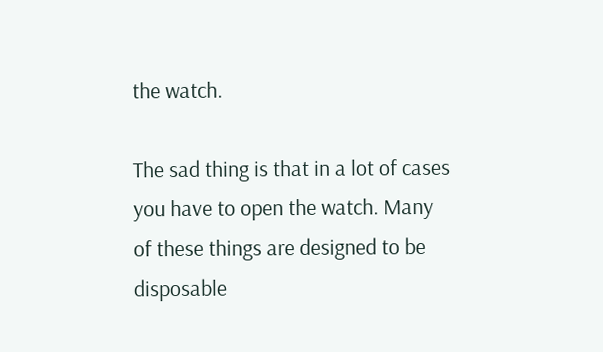the watch.

The sad thing is that in a lot of cases you have to open the watch. Many of these things are designed to be disposable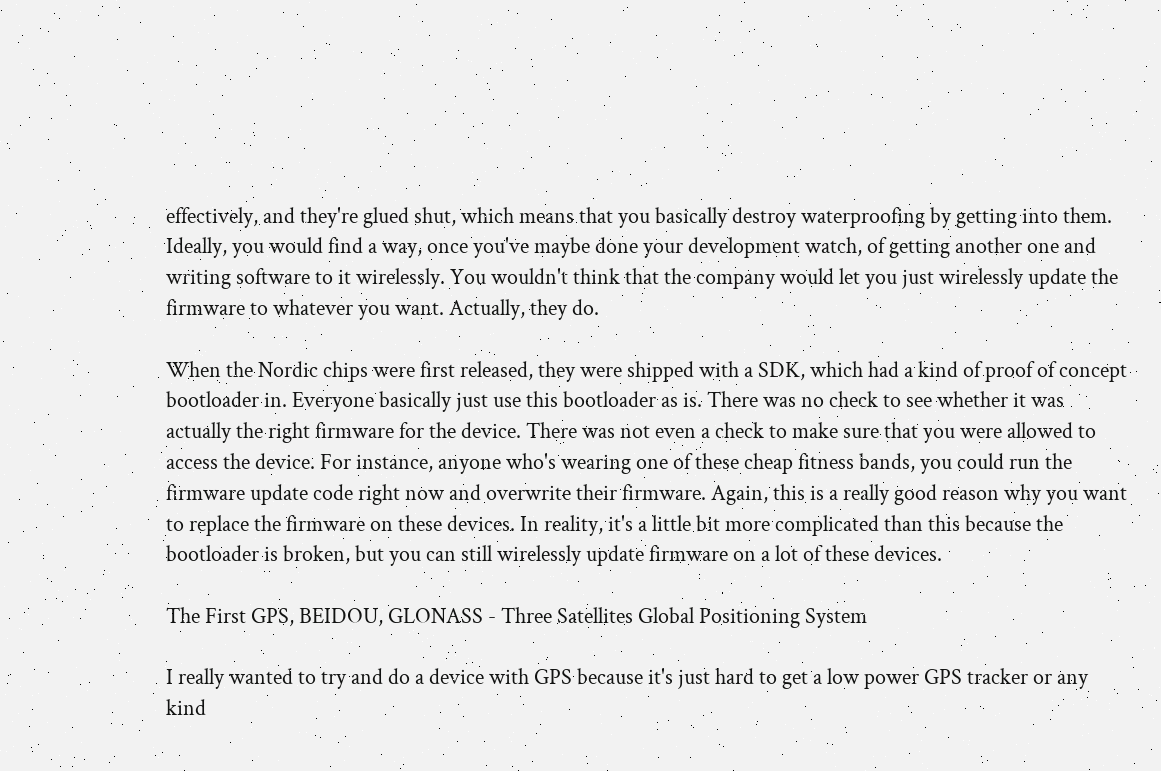effectively, and they're glued shut, which means that you basically destroy waterproofing by getting into them. Ideally, you would find a way, once you've maybe done your development watch, of getting another one and writing software to it wirelessly. You wouldn't think that the company would let you just wirelessly update the firmware to whatever you want. Actually, they do.

When the Nordic chips were first released, they were shipped with a SDK, which had a kind of proof of concept bootloader in. Everyone basically just use this bootloader as is. There was no check to see whether it was actually the right firmware for the device. There was not even a check to make sure that you were allowed to access the device. For instance, anyone who's wearing one of these cheap fitness bands, you could run the firmware update code right now and overwrite their firmware. Again, this is a really good reason why you want to replace the firmware on these devices. In reality, it's a little bit more complicated than this because the bootloader is broken, but you can still wirelessly update firmware on a lot of these devices.

The First GPS, BEIDOU, GLONASS - Three Satellites Global Positioning System

I really wanted to try and do a device with GPS because it's just hard to get a low power GPS tracker or any kind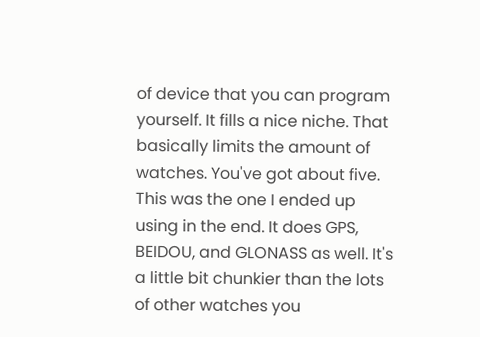of device that you can program yourself. It fills a nice niche. That basically limits the amount of watches. You've got about five. This was the one I ended up using in the end. It does GPS, BEIDOU, and GLONASS as well. It's a little bit chunkier than the lots of other watches you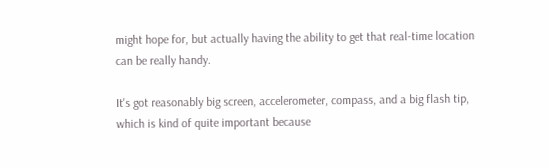might hope for, but actually having the ability to get that real-time location can be really handy.

It's got reasonably big screen, accelerometer, compass, and a big flash tip, which is kind of quite important because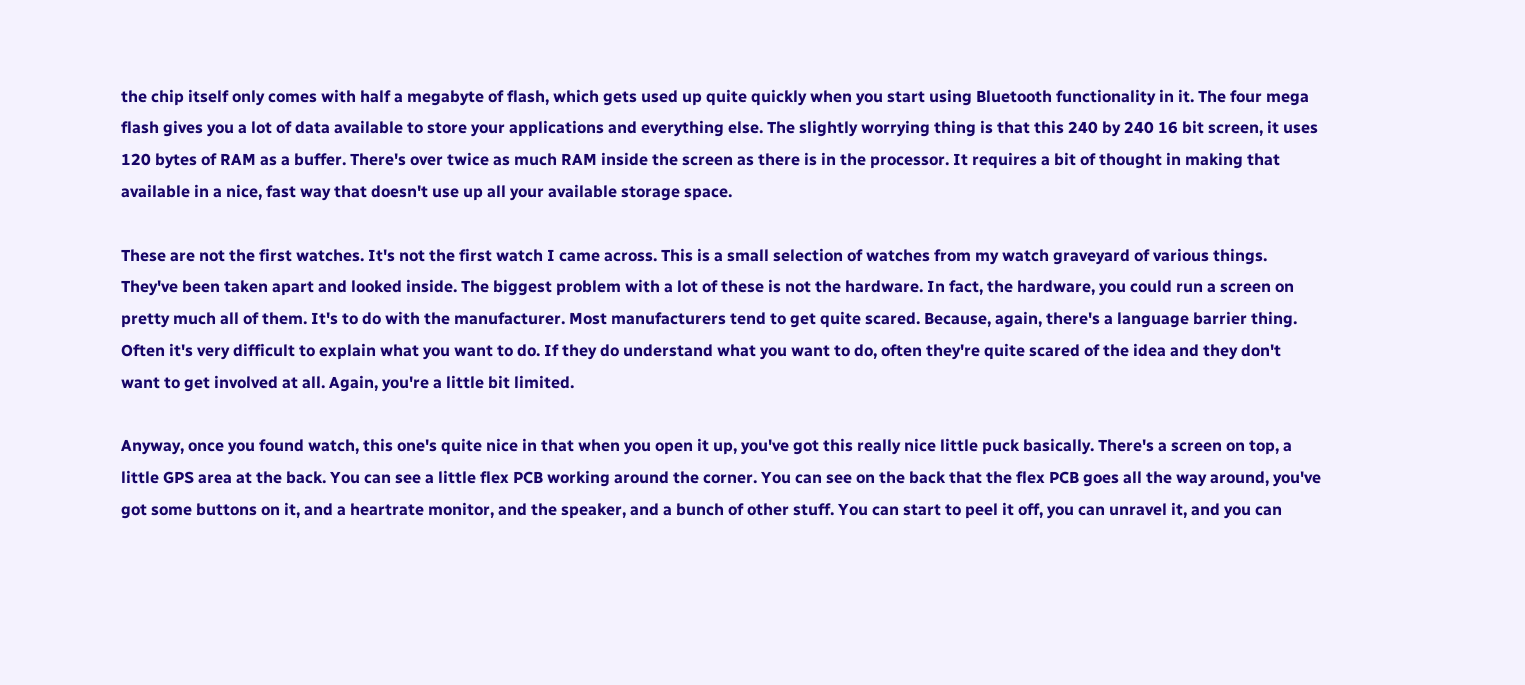the chip itself only comes with half a megabyte of flash, which gets used up quite quickly when you start using Bluetooth functionality in it. The four mega flash gives you a lot of data available to store your applications and everything else. The slightly worrying thing is that this 240 by 240 16 bit screen, it uses 120 bytes of RAM as a buffer. There's over twice as much RAM inside the screen as there is in the processor. It requires a bit of thought in making that available in a nice, fast way that doesn't use up all your available storage space.

These are not the first watches. It's not the first watch I came across. This is a small selection of watches from my watch graveyard of various things. They've been taken apart and looked inside. The biggest problem with a lot of these is not the hardware. In fact, the hardware, you could run a screen on pretty much all of them. It's to do with the manufacturer. Most manufacturers tend to get quite scared. Because, again, there's a language barrier thing. Often it's very difficult to explain what you want to do. If they do understand what you want to do, often they're quite scared of the idea and they don't want to get involved at all. Again, you're a little bit limited.

Anyway, once you found watch, this one's quite nice in that when you open it up, you've got this really nice little puck basically. There's a screen on top, a little GPS area at the back. You can see a little flex PCB working around the corner. You can see on the back that the flex PCB goes all the way around, you've got some buttons on it, and a heartrate monitor, and the speaker, and a bunch of other stuff. You can start to peel it off, you can unravel it, and you can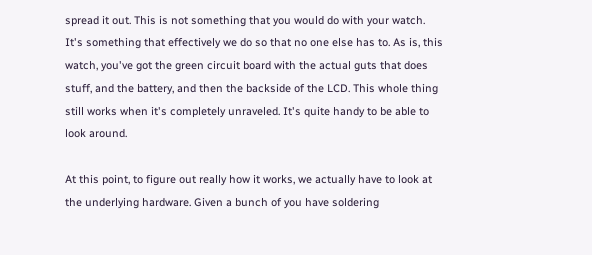spread it out. This is not something that you would do with your watch. It's something that effectively we do so that no one else has to. As is, this watch, you've got the green circuit board with the actual guts that does stuff, and the battery, and then the backside of the LCD. This whole thing still works when it's completely unraveled. It's quite handy to be able to look around.

At this point, to figure out really how it works, we actually have to look at the underlying hardware. Given a bunch of you have soldering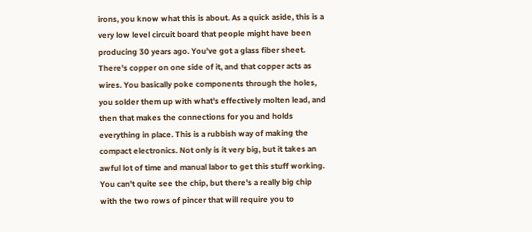irons, you know what this is about. As a quick aside, this is a very low level circuit board that people might have been producing 30 years ago. You've got a glass fiber sheet. There's copper on one side of it, and that copper acts as wires. You basically poke components through the holes, you solder them up with what's effectively molten lead, and then that makes the connections for you and holds everything in place. This is a rubbish way of making the compact electronics. Not only is it very big, but it takes an awful lot of time and manual labor to get this stuff working. You can't quite see the chip, but there's a really big chip with the two rows of pincer that will require you to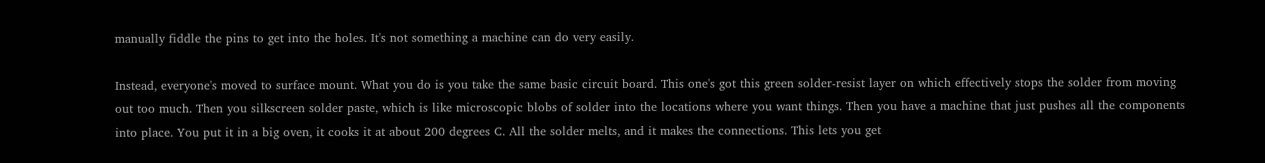manually fiddle the pins to get into the holes. It's not something a machine can do very easily.

Instead, everyone's moved to surface mount. What you do is you take the same basic circuit board. This one's got this green solder-resist layer on which effectively stops the solder from moving out too much. Then you silkscreen solder paste, which is like microscopic blobs of solder into the locations where you want things. Then you have a machine that just pushes all the components into place. You put it in a big oven, it cooks it at about 200 degrees C. All the solder melts, and it makes the connections. This lets you get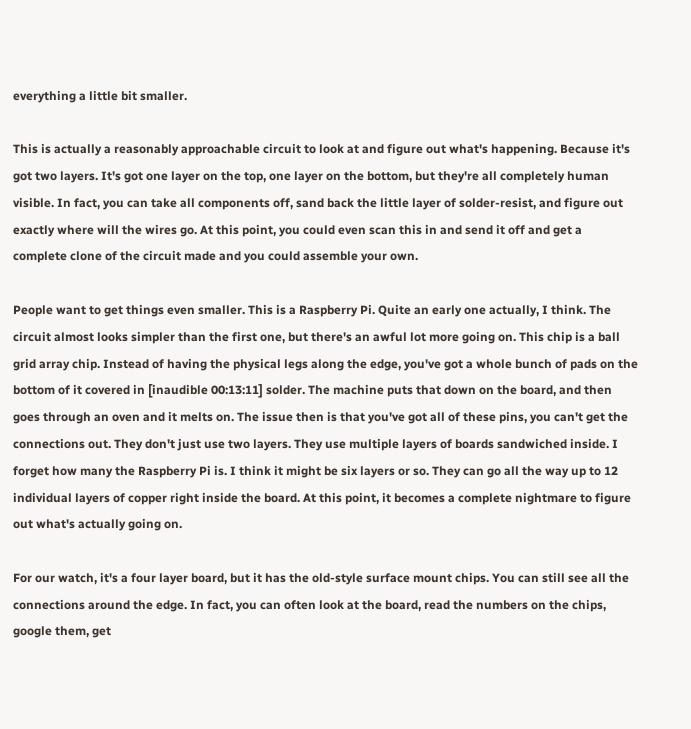everything a little bit smaller.

This is actually a reasonably approachable circuit to look at and figure out what's happening. Because it's got two layers. It's got one layer on the top, one layer on the bottom, but they're all completely human visible. In fact, you can take all components off, sand back the little layer of solder-resist, and figure out exactly where will the wires go. At this point, you could even scan this in and send it off and get a complete clone of the circuit made and you could assemble your own.

People want to get things even smaller. This is a Raspberry Pi. Quite an early one actually, I think. The circuit almost looks simpler than the first one, but there's an awful lot more going on. This chip is a ball grid array chip. Instead of having the physical legs along the edge, you've got a whole bunch of pads on the bottom of it covered in [inaudible 00:13:11] solder. The machine puts that down on the board, and then goes through an oven and it melts on. The issue then is that you've got all of these pins, you can't get the connections out. They don't just use two layers. They use multiple layers of boards sandwiched inside. I forget how many the Raspberry Pi is. I think it might be six layers or so. They can go all the way up to 12 individual layers of copper right inside the board. At this point, it becomes a complete nightmare to figure out what's actually going on.

For our watch, it's a four layer board, but it has the old-style surface mount chips. You can still see all the connections around the edge. In fact, you can often look at the board, read the numbers on the chips, google them, get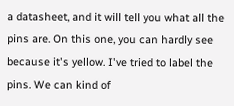a datasheet, and it will tell you what all the pins are. On this one, you can hardly see because it's yellow. I've tried to label the pins. We can kind of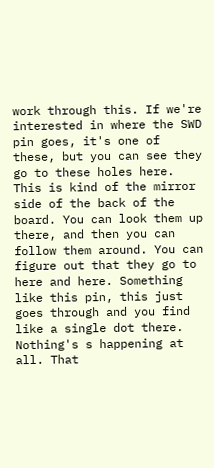work through this. If we're interested in where the SWD pin goes, it's one of these, but you can see they go to these holes here. This is kind of the mirror side of the back of the board. You can look them up there, and then you can follow them around. You can figure out that they go to here and here. Something like this pin, this just goes through and you find like a single dot there. Nothing's s happening at all. That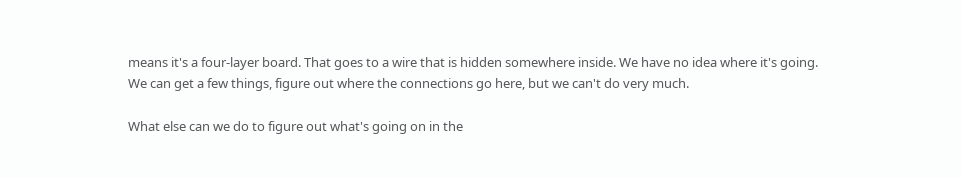means it's a four-layer board. That goes to a wire that is hidden somewhere inside. We have no idea where it's going. We can get a few things, figure out where the connections go here, but we can't do very much.

What else can we do to figure out what's going on in the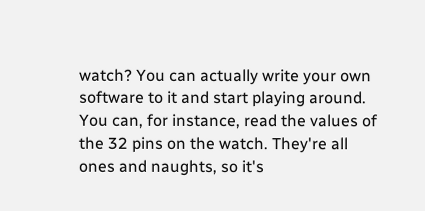watch? You can actually write your own software to it and start playing around. You can, for instance, read the values of the 32 pins on the watch. They're all ones and naughts, so it's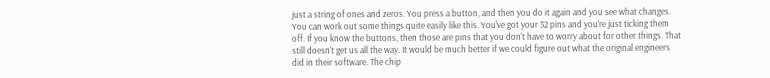just a string of ones and zeros. You press a button, and then you do it again and you see what changes. You can work out some things quite easily like this. You've got your 32 pins and you're just ticking them off. If you know the buttons, then those are pins that you don't have to worry about for other things. That still doesn't get us all the way. It would be much better if we could figure out what the original engineers did in their software. The chip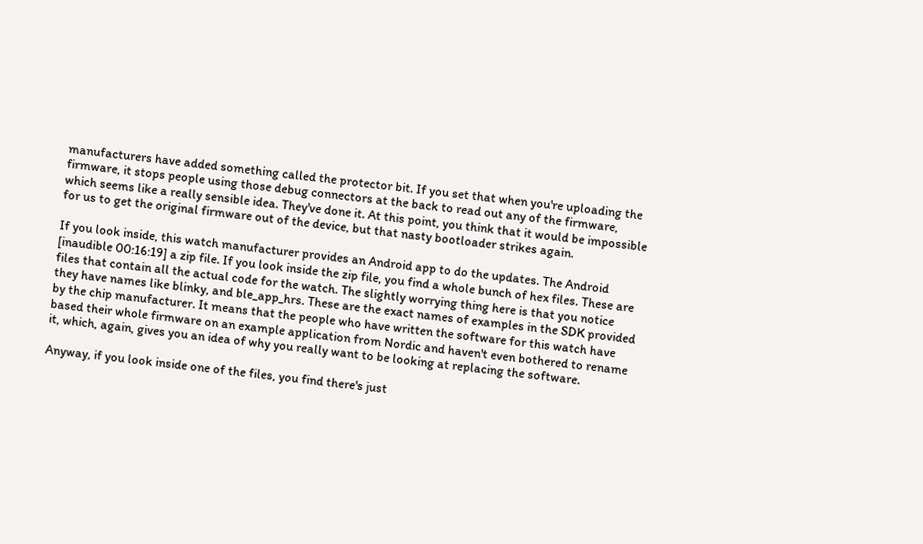manufacturers have added something called the protector bit. If you set that when you're uploading the firmware, it stops people using those debug connectors at the back to read out any of the firmware, which seems like a really sensible idea. They've done it. At this point, you think that it would be impossible for us to get the original firmware out of the device, but that nasty bootloader strikes again.

If you look inside, this watch manufacturer provides an Android app to do the updates. The Android [inaudible 00:16:19] a zip file. If you look inside the zip file, you find a whole bunch of hex files. These are files that contain all the actual code for the watch. The slightly worrying thing here is that you notice they have names like blinky, and ble_app_hrs. These are the exact names of examples in the SDK provided by the chip manufacturer. It means that the people who have written the software for this watch have based their whole firmware on an example application from Nordic and haven't even bothered to rename it, which, again, gives you an idea of why you really want to be looking at replacing the software.

Anyway, if you look inside one of the files, you find there's just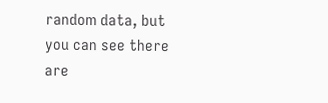random data, but you can see there are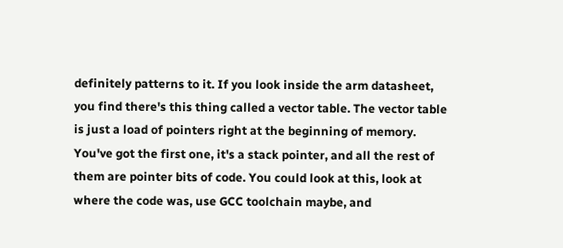definitely patterns to it. If you look inside the arm datasheet, you find there's this thing called a vector table. The vector table is just a load of pointers right at the beginning of memory. You've got the first one, it's a stack pointer, and all the rest of them are pointer bits of code. You could look at this, look at where the code was, use GCC toolchain maybe, and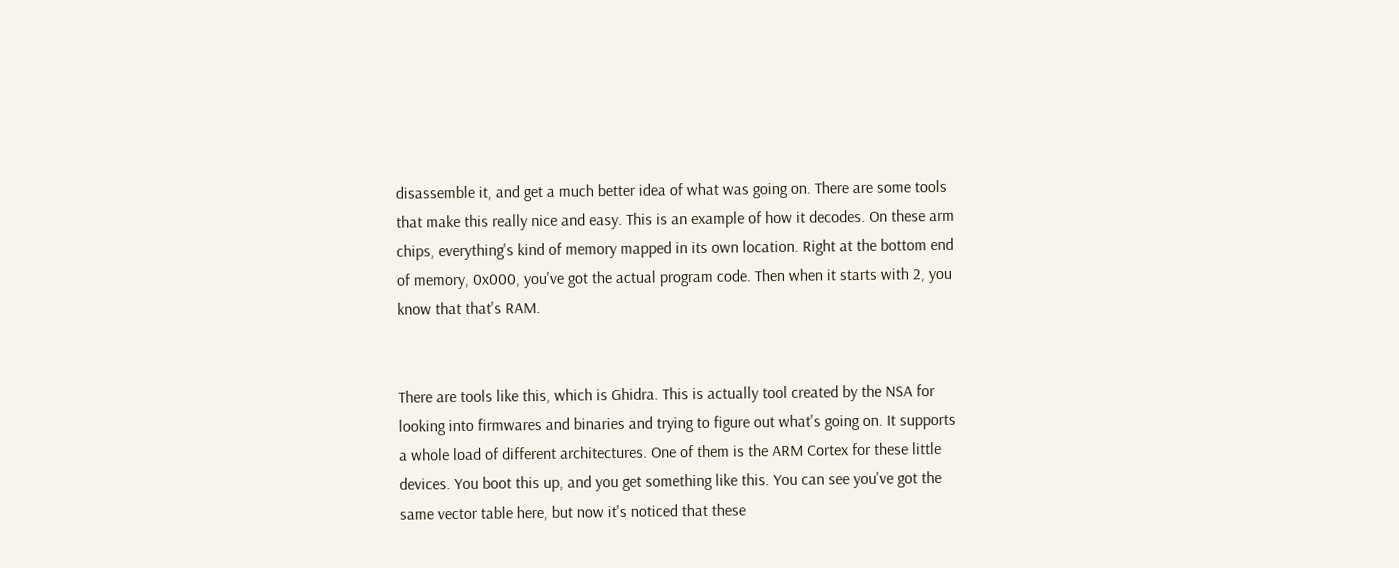disassemble it, and get a much better idea of what was going on. There are some tools that make this really nice and easy. This is an example of how it decodes. On these arm chips, everything's kind of memory mapped in its own location. Right at the bottom end of memory, 0x000, you've got the actual program code. Then when it starts with 2, you know that that's RAM.


There are tools like this, which is Ghidra. This is actually tool created by the NSA for looking into firmwares and binaries and trying to figure out what's going on. It supports a whole load of different architectures. One of them is the ARM Cortex for these little devices. You boot this up, and you get something like this. You can see you've got the same vector table here, but now it's noticed that these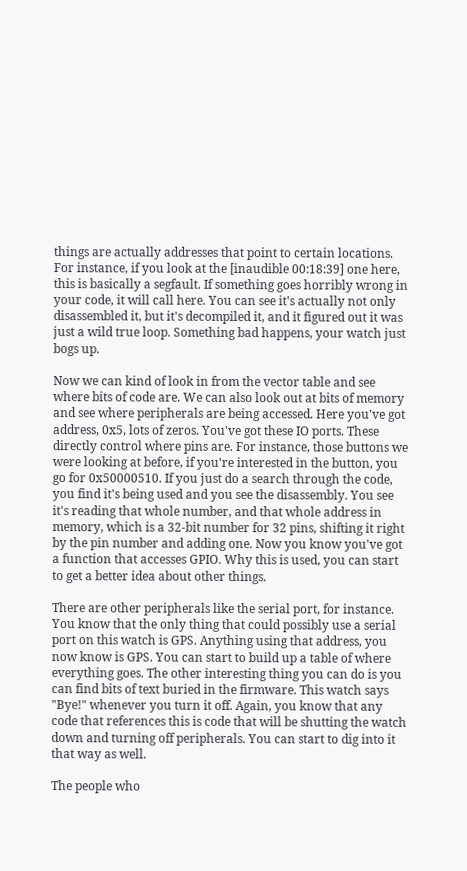things are actually addresses that point to certain locations. For instance, if you look at the [inaudible 00:18:39] one here, this is basically a segfault. If something goes horribly wrong in your code, it will call here. You can see it's actually not only disassembled it, but it's decompiled it, and it figured out it was just a wild true loop. Something bad happens, your watch just bogs up.

Now we can kind of look in from the vector table and see where bits of code are. We can also look out at bits of memory and see where peripherals are being accessed. Here you've got address, 0x5, lots of zeros. You've got these IO ports. These directly control where pins are. For instance, those buttons we were looking at before, if you're interested in the button, you go for 0x50000510. If you just do a search through the code, you find it's being used and you see the disassembly. You see it's reading that whole number, and that whole address in memory, which is a 32-bit number for 32 pins, shifting it right by the pin number and adding one. Now you know you've got a function that accesses GPIO. Why this is used, you can start to get a better idea about other things.

There are other peripherals like the serial port, for instance. You know that the only thing that could possibly use a serial port on this watch is GPS. Anything using that address, you now know is GPS. You can start to build up a table of where everything goes. The other interesting thing you can do is you can find bits of text buried in the firmware. This watch says "Bye!" whenever you turn it off. Again, you know that any code that references this is code that will be shutting the watch down and turning off peripherals. You can start to dig into it that way as well.

The people who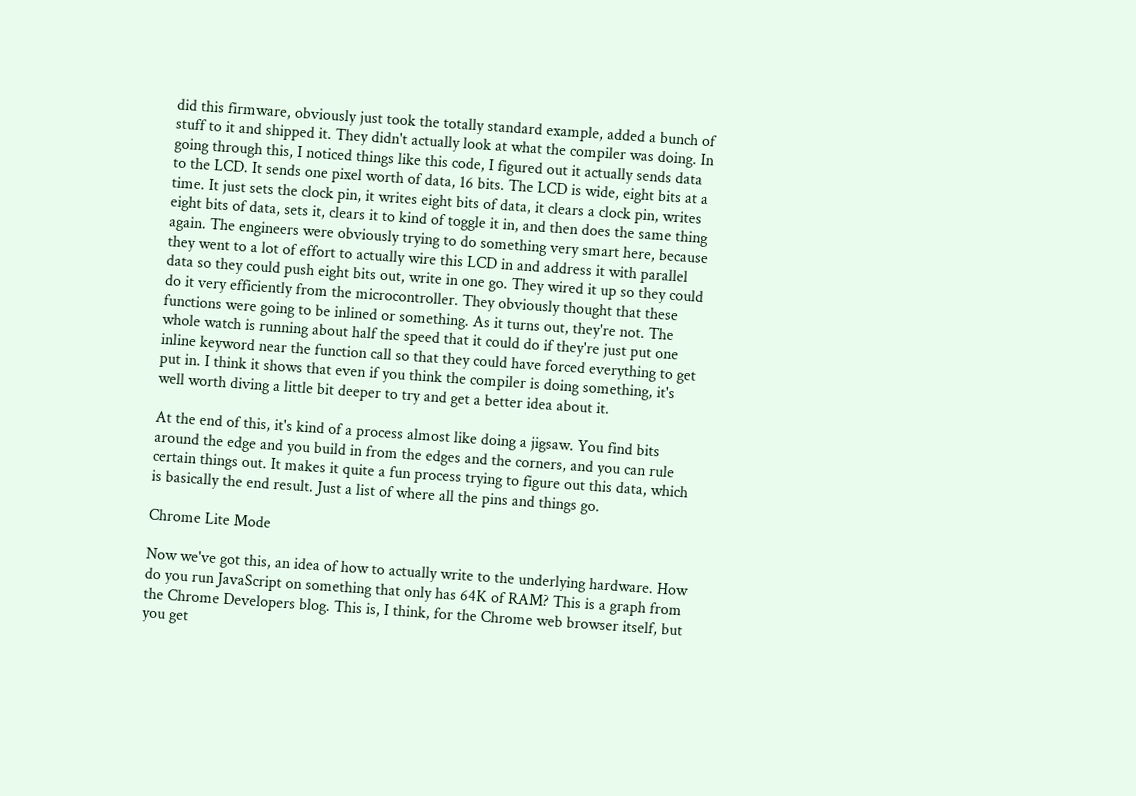did this firmware, obviously just took the totally standard example, added a bunch of stuff to it and shipped it. They didn't actually look at what the compiler was doing. In going through this, I noticed things like this code, I figured out it actually sends data to the LCD. It sends one pixel worth of data, 16 bits. The LCD is wide, eight bits at a time. It just sets the clock pin, it writes eight bits of data, it clears a clock pin, writes eight bits of data, sets it, clears it to kind of toggle it in, and then does the same thing again. The engineers were obviously trying to do something very smart here, because they went to a lot of effort to actually wire this LCD in and address it with parallel data so they could push eight bits out, write in one go. They wired it up so they could do it very efficiently from the microcontroller. They obviously thought that these functions were going to be inlined or something. As it turns out, they're not. The whole watch is running about half the speed that it could do if they're just put one inline keyword near the function call so that they could have forced everything to get put in. I think it shows that even if you think the compiler is doing something, it's well worth diving a little bit deeper to try and get a better idea about it.

At the end of this, it's kind of a process almost like doing a jigsaw. You find bits around the edge and you build in from the edges and the corners, and you can rule certain things out. It makes it quite a fun process trying to figure out this data, which is basically the end result. Just a list of where all the pins and things go.

Chrome Lite Mode

Now we've got this, an idea of how to actually write to the underlying hardware. How do you run JavaScript on something that only has 64K of RAM? This is a graph from the Chrome Developers blog. This is, I think, for the Chrome web browser itself, but you get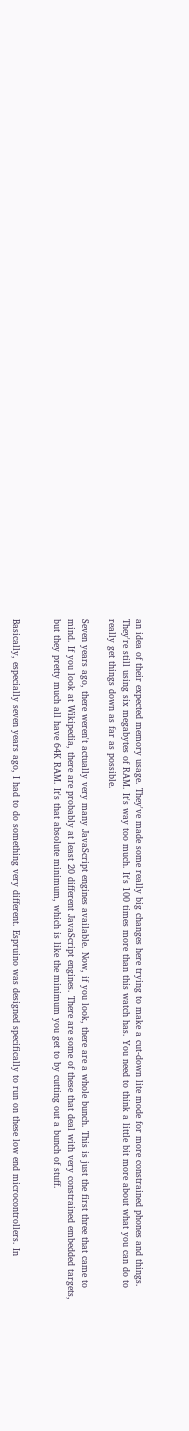an idea of their expected memory usage. They've made some really big changes here trying to make a cut-down lite mode for more constrained phones and things. They're still using six megabytes of RAM. It's way too much. It's 100 times more than this watch has. You need to think a little bit more about what you can do to really get things down as far as possible.

Seven years ago, there weren't actually very many JavaScript engines available. Now, if you look, there are a whole bunch. This is just the first three that came to mind. If you look at Wikipedia, there are probably at least 20 different JavaScript engines. There are some of these that deal with very constrained embedded targets, but they pretty much all have 64K RAM. It's that absolute minimum, which is like the minimum you get to by cutting out a bunch of stuff.


Basically, especially seven years ago, I had to do something very different. Espruino was designed specifically to run on these low end microcontrollers. In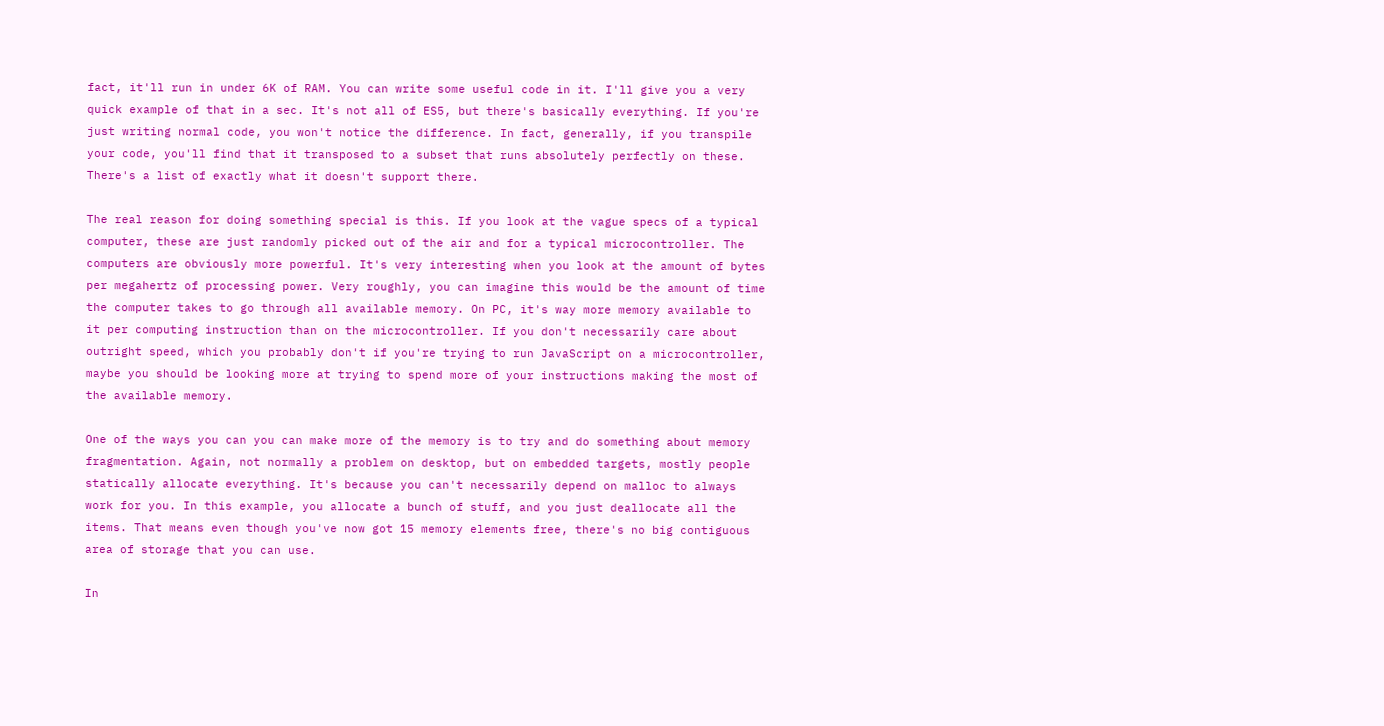fact, it'll run in under 6K of RAM. You can write some useful code in it. I'll give you a very quick example of that in a sec. It's not all of ES5, but there's basically everything. If you're just writing normal code, you won't notice the difference. In fact, generally, if you transpile your code, you'll find that it transposed to a subset that runs absolutely perfectly on these. There's a list of exactly what it doesn't support there.

The real reason for doing something special is this. If you look at the vague specs of a typical computer, these are just randomly picked out of the air and for a typical microcontroller. The computers are obviously more powerful. It's very interesting when you look at the amount of bytes per megahertz of processing power. Very roughly, you can imagine this would be the amount of time the computer takes to go through all available memory. On PC, it's way more memory available to it per computing instruction than on the microcontroller. If you don't necessarily care about outright speed, which you probably don't if you're trying to run JavaScript on a microcontroller, maybe you should be looking more at trying to spend more of your instructions making the most of the available memory.

One of the ways you can you can make more of the memory is to try and do something about memory fragmentation. Again, not normally a problem on desktop, but on embedded targets, mostly people statically allocate everything. It's because you can't necessarily depend on malloc to always work for you. In this example, you allocate a bunch of stuff, and you just deallocate all the items. That means even though you've now got 15 memory elements free, there's no big contiguous area of storage that you can use.

In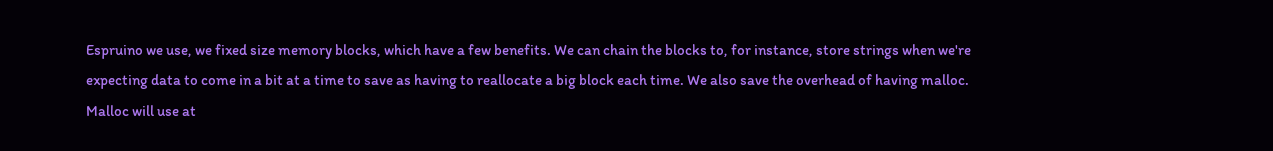Espruino we use, we fixed size memory blocks, which have a few benefits. We can chain the blocks to, for instance, store strings when we're expecting data to come in a bit at a time to save as having to reallocate a big block each time. We also save the overhead of having malloc. Malloc will use at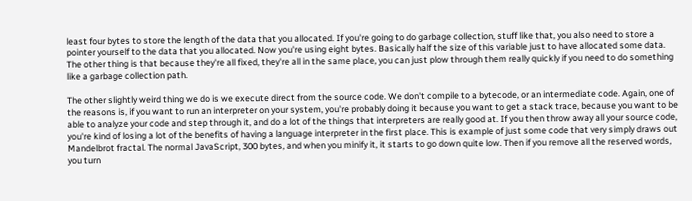least four bytes to store the length of the data that you allocated. If you're going to do garbage collection, stuff like that, you also need to store a pointer yourself to the data that you allocated. Now you're using eight bytes. Basically half the size of this variable just to have allocated some data. The other thing is that because they're all fixed, they're all in the same place, you can just plow through them really quickly if you need to do something like a garbage collection path.

The other slightly weird thing we do is we execute direct from the source code. We don't compile to a bytecode, or an intermediate code. Again, one of the reasons is, if you want to run an interpreter on your system, you're probably doing it because you want to get a stack trace, because you want to be able to analyze your code and step through it, and do a lot of the things that interpreters are really good at. If you then throw away all your source code, you're kind of losing a lot of the benefits of having a language interpreter in the first place. This is example of just some code that very simply draws out Mandelbrot fractal. The normal JavaScript, 300 bytes, and when you minify it, it starts to go down quite low. Then if you remove all the reserved words, you turn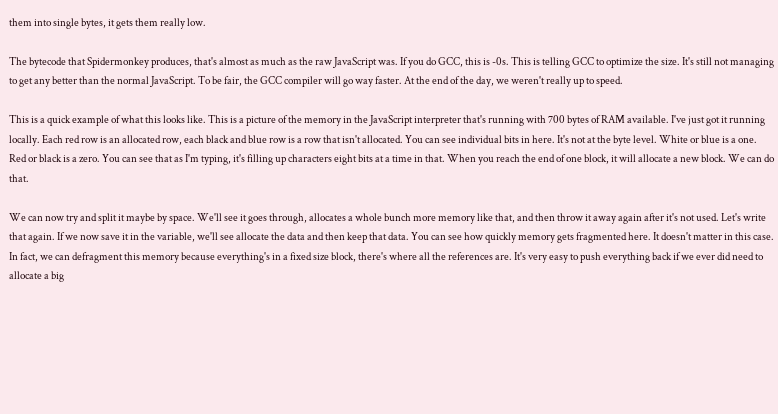them into single bytes, it gets them really low.

The bytecode that Spidermonkey produces, that's almost as much as the raw JavaScript was. If you do GCC, this is -0s. This is telling GCC to optimize the size. It's still not managing to get any better than the normal JavaScript. To be fair, the GCC compiler will go way faster. At the end of the day, we weren't really up to speed.

This is a quick example of what this looks like. This is a picture of the memory in the JavaScript interpreter that's running with 700 bytes of RAM available. I've just got it running locally. Each red row is an allocated row, each black and blue row is a row that isn't allocated. You can see individual bits in here. It's not at the byte level. White or blue is a one. Red or black is a zero. You can see that as I'm typing, it's filling up characters eight bits at a time in that. When you reach the end of one block, it will allocate a new block. We can do that.

We can now try and split it maybe by space. We'll see it goes through, allocates a whole bunch more memory like that, and then throw it away again after it's not used. Let's write that again. If we now save it in the variable, we'll see allocate the data and then keep that data. You can see how quickly memory gets fragmented here. It doesn't matter in this case. In fact, we can defragment this memory because everything's in a fixed size block, there's where all the references are. It's very easy to push everything back if we ever did need to allocate a big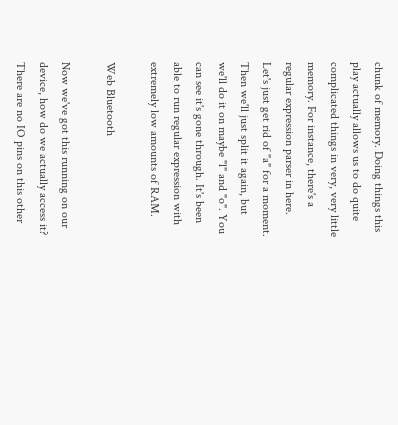chunk of memory. Doing things this play actually allows us to do quite complicated things in very, very little memory. For instance, there's a regular expression parser in here. Let's just get rid of "a" for a moment. Then we'll just split it again, but we'll do it on maybe "l" and "o". You can see it's gone through. It's been able to run regular expression with extremely low amounts of RAM.

Web Bluetooth

Now we've got this running on our device, how do we actually access it? There are no IO pins on this other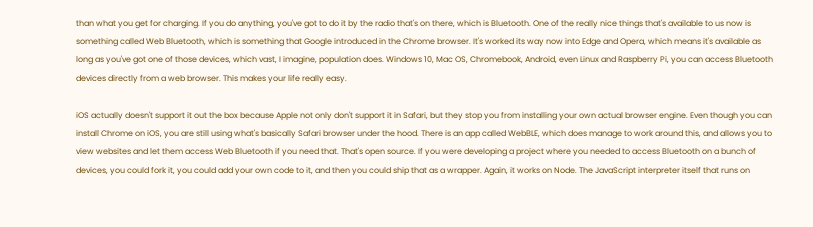than what you get for charging. If you do anything, you've got to do it by the radio that's on there, which is Bluetooth. One of the really nice things that's available to us now is something called Web Bluetooth, which is something that Google introduced in the Chrome browser. It's worked its way now into Edge and Opera, which means it's available as long as you've got one of those devices, which vast, I imagine, population does. Windows 10, Mac OS, Chromebook, Android, even Linux and Raspberry Pi, you can access Bluetooth devices directly from a web browser. This makes your life really easy.

iOS actually doesn't support it out the box because Apple not only don't support it in Safari, but they stop you from installing your own actual browser engine. Even though you can install Chrome on iOS, you are still using what's basically Safari browser under the hood. There is an app called WebBLE, which does manage to work around this, and allows you to view websites and let them access Web Bluetooth if you need that. That's open source. If you were developing a project where you needed to access Bluetooth on a bunch of devices, you could fork it, you could add your own code to it, and then you could ship that as a wrapper. Again, it works on Node. The JavaScript interpreter itself that runs on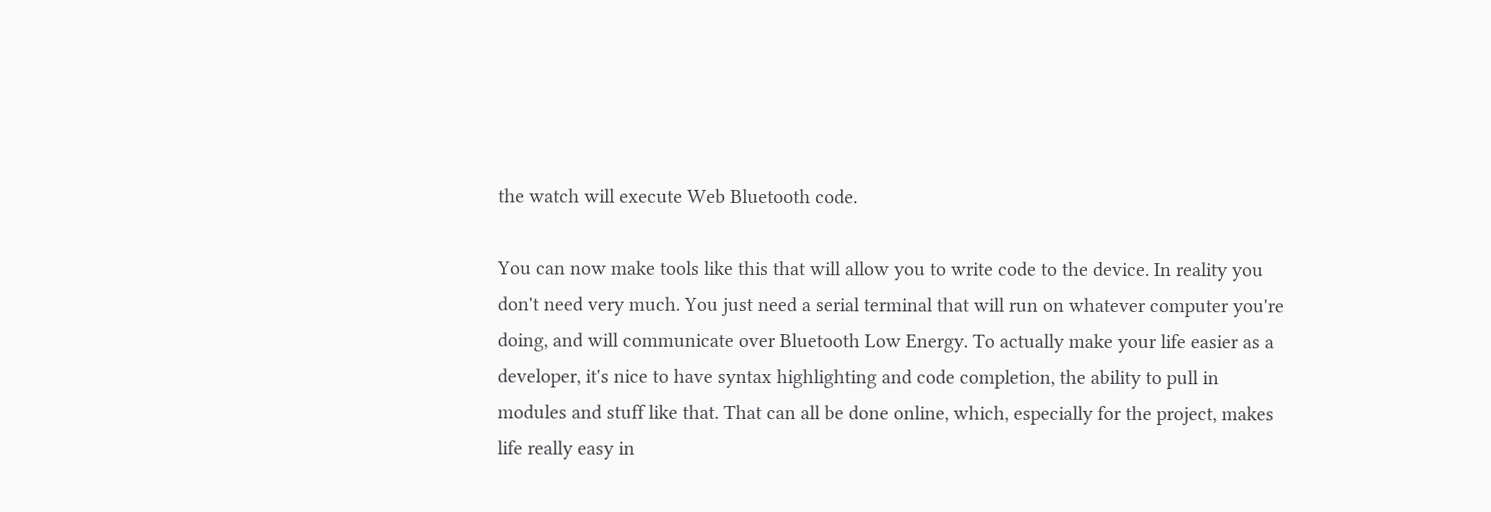the watch will execute Web Bluetooth code.

You can now make tools like this that will allow you to write code to the device. In reality you don't need very much. You just need a serial terminal that will run on whatever computer you're doing, and will communicate over Bluetooth Low Energy. To actually make your life easier as a developer, it's nice to have syntax highlighting and code completion, the ability to pull in modules and stuff like that. That can all be done online, which, especially for the project, makes life really easy in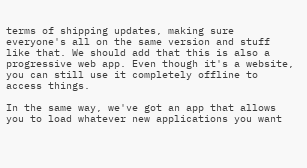terms of shipping updates, making sure everyone's all on the same version and stuff like that. We should add that this is also a progressive web app. Even though it's a website, you can still use it completely offline to access things.

In the same way, we've got an app that allows you to load whatever new applications you want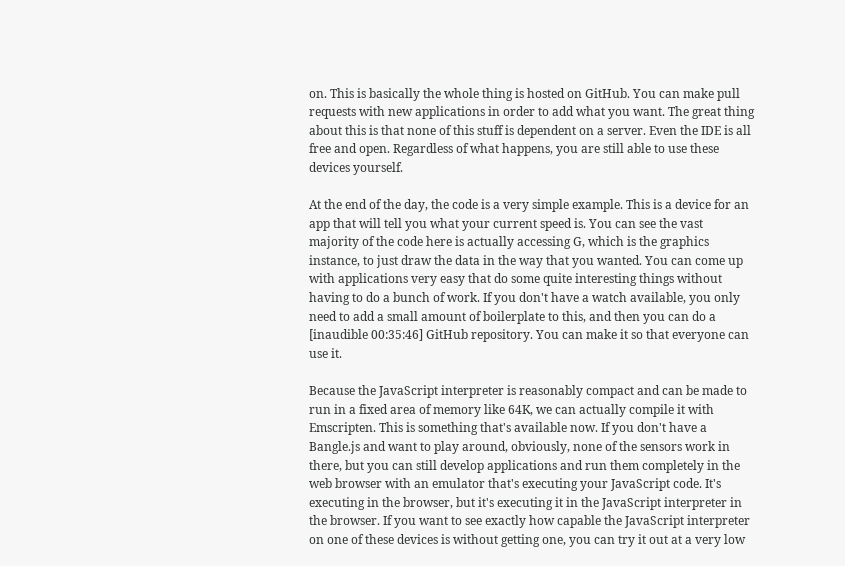on. This is basically the whole thing is hosted on GitHub. You can make pull requests with new applications in order to add what you want. The great thing about this is that none of this stuff is dependent on a server. Even the IDE is all free and open. Regardless of what happens, you are still able to use these devices yourself.

At the end of the day, the code is a very simple example. This is a device for an app that will tell you what your current speed is. You can see the vast majority of the code here is actually accessing G, which is the graphics instance, to just draw the data in the way that you wanted. You can come up with applications very easy that do some quite interesting things without having to do a bunch of work. If you don't have a watch available, you only need to add a small amount of boilerplate to this, and then you can do a [inaudible 00:35:46] GitHub repository. You can make it so that everyone can use it.

Because the JavaScript interpreter is reasonably compact and can be made to run in a fixed area of memory like 64K, we can actually compile it with Emscripten. This is something that's available now. If you don't have a Bangle.js and want to play around, obviously, none of the sensors work in there, but you can still develop applications and run them completely in the web browser with an emulator that's executing your JavaScript code. It's executing in the browser, but it's executing it in the JavaScript interpreter in the browser. If you want to see exactly how capable the JavaScript interpreter on one of these devices is without getting one, you can try it out at a very low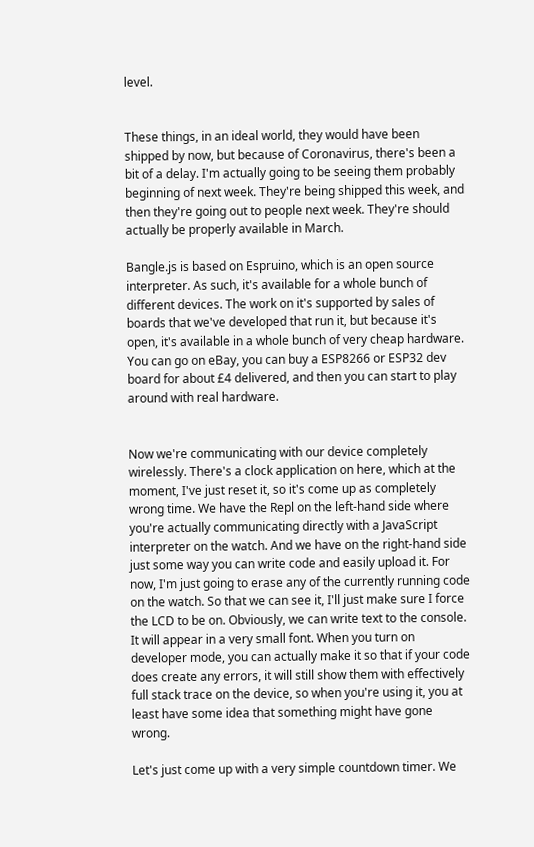level.


These things, in an ideal world, they would have been shipped by now, but because of Coronavirus, there's been a bit of a delay. I'm actually going to be seeing them probably beginning of next week. They're being shipped this week, and then they're going out to people next week. They're should actually be properly available in March.

Bangle.js is based on Espruino, which is an open source interpreter. As such, it's available for a whole bunch of different devices. The work on it's supported by sales of boards that we've developed that run it, but because it's open, it's available in a whole bunch of very cheap hardware. You can go on eBay, you can buy a ESP8266 or ESP32 dev board for about £4 delivered, and then you can start to play around with real hardware.


Now we're communicating with our device completely wirelessly. There's a clock application on here, which at the moment, I've just reset it, so it's come up as completely wrong time. We have the Repl on the left-hand side where you're actually communicating directly with a JavaScript interpreter on the watch. And we have on the right-hand side just some way you can write code and easily upload it. For now, I'm just going to erase any of the currently running code on the watch. So that we can see it, I'll just make sure I force the LCD to be on. Obviously, we can write text to the console. It will appear in a very small font. When you turn on developer mode, you can actually make it so that if your code does create any errors, it will still show them with effectively full stack trace on the device, so when you're using it, you at least have some idea that something might have gone wrong.

Let's just come up with a very simple countdown timer. We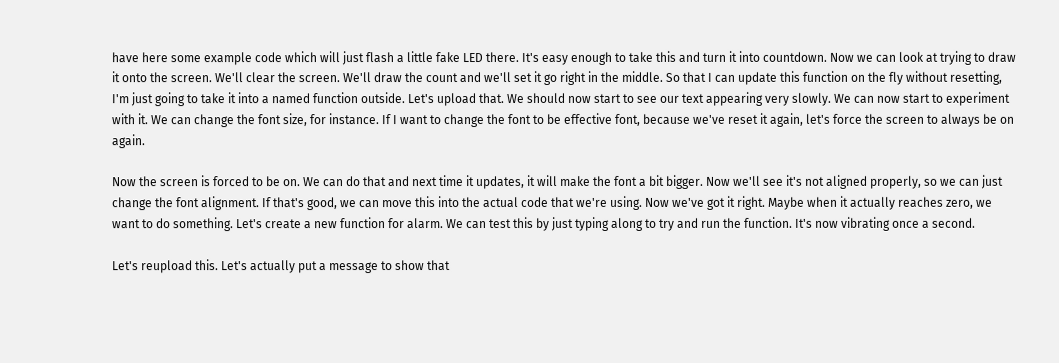have here some example code which will just flash a little fake LED there. It's easy enough to take this and turn it into countdown. Now we can look at trying to draw it onto the screen. We'll clear the screen. We'll draw the count and we'll set it go right in the middle. So that I can update this function on the fly without resetting, I'm just going to take it into a named function outside. Let's upload that. We should now start to see our text appearing very slowly. We can now start to experiment with it. We can change the font size, for instance. If I want to change the font to be effective font, because we've reset it again, let's force the screen to always be on again.

Now the screen is forced to be on. We can do that and next time it updates, it will make the font a bit bigger. Now we'll see it's not aligned properly, so we can just change the font alignment. If that's good, we can move this into the actual code that we're using. Now we've got it right. Maybe when it actually reaches zero, we want to do something. Let's create a new function for alarm. We can test this by just typing along to try and run the function. It's now vibrating once a second.

Let's reupload this. Let's actually put a message to show that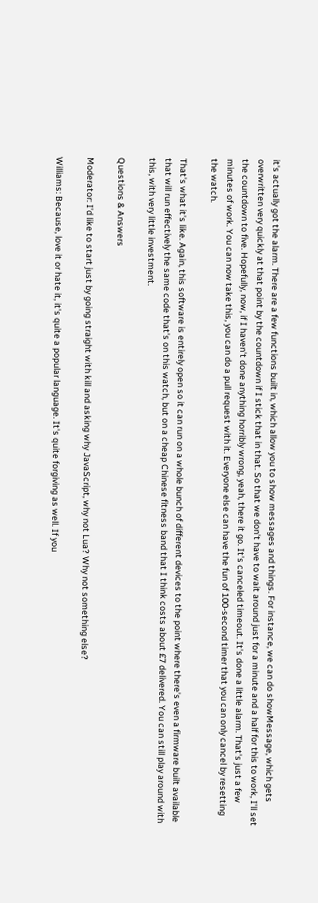it's actually got the alarm. There are a few functions built in, which allow you to show messages and things. For instance, we can do showMessage, which gets overwritten very quickly at that point by the countdown if I stick that in that. So that we don't have to wait around just for a minute and a half for this to work, I'll set the countdown to five. Hopefully, now, if I haven't done anything horribly wrong, yeah, there it go. It's canceled timeout. It's done a little alarm. That's just a few minutes of work. You can now take this, you can do a pull request with it. Everyone else can have the fun of 100-second timer that you can only cancel by resetting the watch.

That's what it's like. Again, this software is entirely open so it can run on a whole bunch of different devices to the point where there's even a firmware built available that will run effectively the same code that's on this watch, but on a cheap Chinese fitness band that I think costs about £7 delivered. You can still play around with this, with very little investment.

Questions & Answers

Moderator: I'd like to start just by going straight with kill and asking why JavaScript, why not Lua? Why not something else?

Williams: Because, love it or hate it, it's quite a popular language. It's quite forgiving as well. If you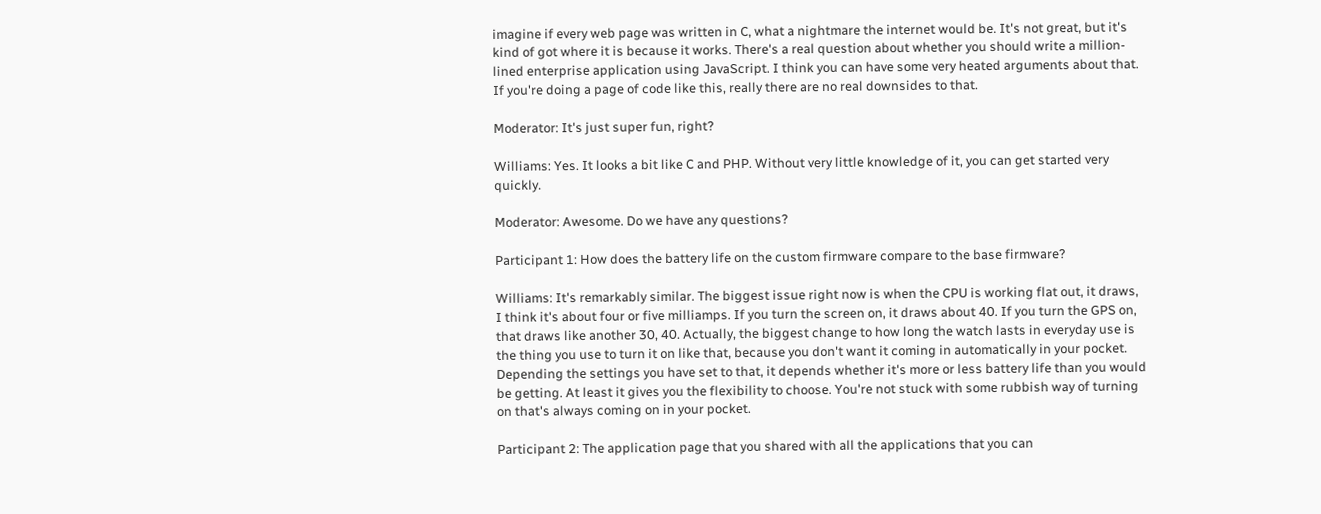imagine if every web page was written in C, what a nightmare the internet would be. It's not great, but it's kind of got where it is because it works. There's a real question about whether you should write a million-lined enterprise application using JavaScript. I think you can have some very heated arguments about that. If you're doing a page of code like this, really there are no real downsides to that.

Moderator: It's just super fun, right?

Williams: Yes. It looks a bit like C and PHP. Without very little knowledge of it, you can get started very quickly.

Moderator: Awesome. Do we have any questions?

Participant 1: How does the battery life on the custom firmware compare to the base firmware?

Williams: It's remarkably similar. The biggest issue right now is when the CPU is working flat out, it draws, I think it's about four or five milliamps. If you turn the screen on, it draws about 40. If you turn the GPS on, that draws like another 30, 40. Actually, the biggest change to how long the watch lasts in everyday use is the thing you use to turn it on like that, because you don't want it coming in automatically in your pocket. Depending the settings you have set to that, it depends whether it's more or less battery life than you would be getting. At least it gives you the flexibility to choose. You're not stuck with some rubbish way of turning on that's always coming on in your pocket.

Participant 2: The application page that you shared with all the applications that you can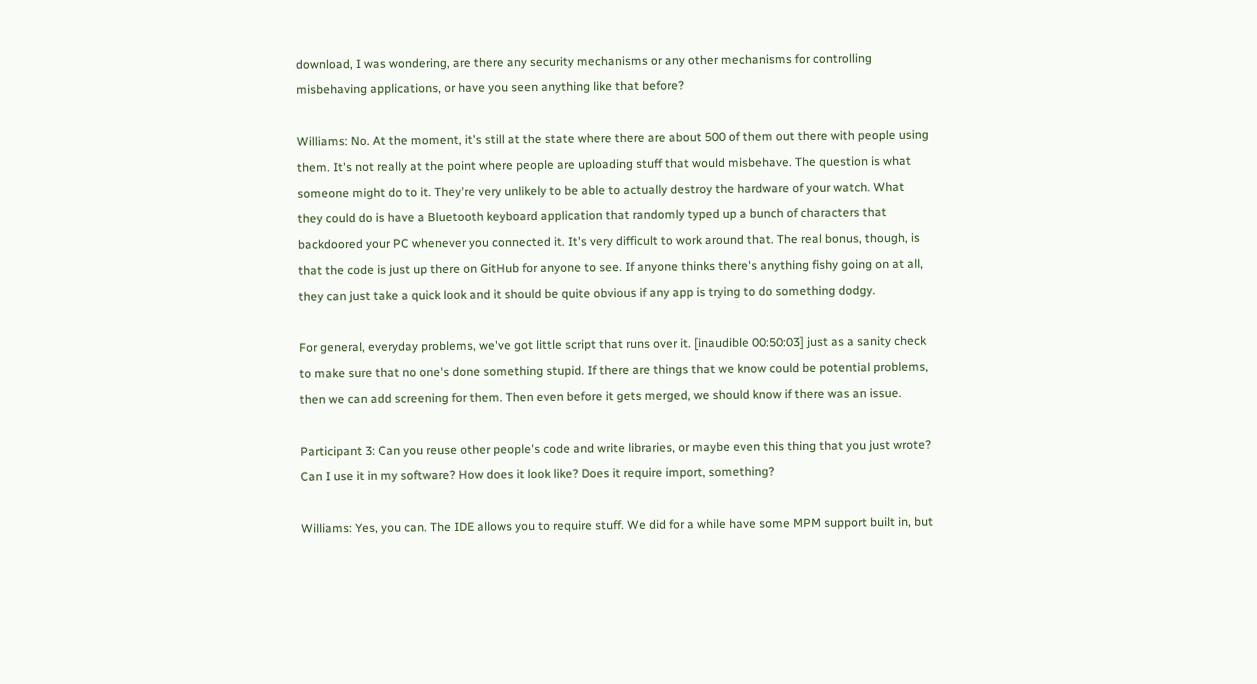download, I was wondering, are there any security mechanisms or any other mechanisms for controlling misbehaving applications, or have you seen anything like that before?

Williams: No. At the moment, it's still at the state where there are about 500 of them out there with people using them. It's not really at the point where people are uploading stuff that would misbehave. The question is what someone might do to it. They're very unlikely to be able to actually destroy the hardware of your watch. What they could do is have a Bluetooth keyboard application that randomly typed up a bunch of characters that backdoored your PC whenever you connected it. It's very difficult to work around that. The real bonus, though, is that the code is just up there on GitHub for anyone to see. If anyone thinks there's anything fishy going on at all, they can just take a quick look and it should be quite obvious if any app is trying to do something dodgy.

For general, everyday problems, we've got little script that runs over it. [inaudible 00:50:03] just as a sanity check to make sure that no one's done something stupid. If there are things that we know could be potential problems, then we can add screening for them. Then even before it gets merged, we should know if there was an issue.

Participant 3: Can you reuse other people's code and write libraries, or maybe even this thing that you just wrote? Can I use it in my software? How does it look like? Does it require import, something?

Williams: Yes, you can. The IDE allows you to require stuff. We did for a while have some MPM support built in, but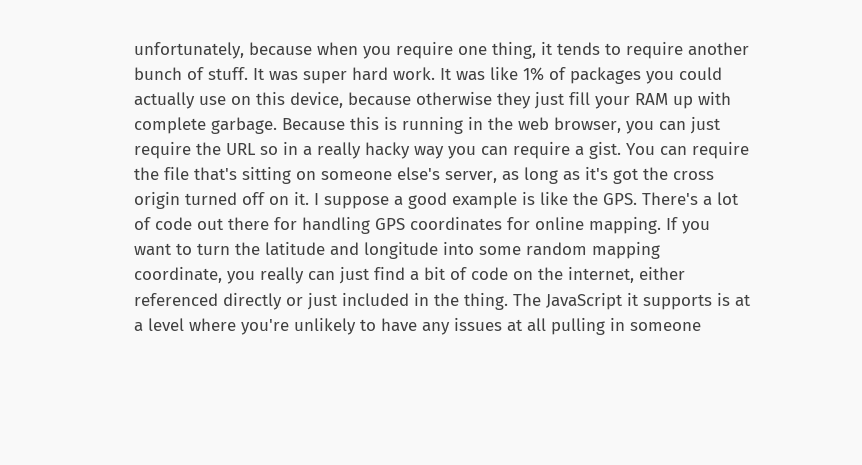unfortunately, because when you require one thing, it tends to require another bunch of stuff. It was super hard work. It was like 1% of packages you could actually use on this device, because otherwise they just fill your RAM up with complete garbage. Because this is running in the web browser, you can just require the URL so in a really hacky way you can require a gist. You can require the file that's sitting on someone else's server, as long as it's got the cross origin turned off on it. I suppose a good example is like the GPS. There's a lot of code out there for handling GPS coordinates for online mapping. If you want to turn the latitude and longitude into some random mapping coordinate, you really can just find a bit of code on the internet, either referenced directly or just included in the thing. The JavaScript it supports is at a level where you're unlikely to have any issues at all pulling in someone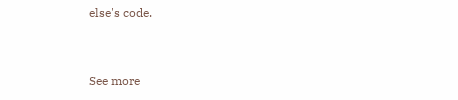else's code.


See more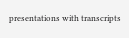presentations with transcripts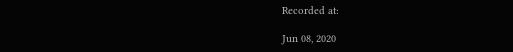Recorded at:

Jun 08, 2020